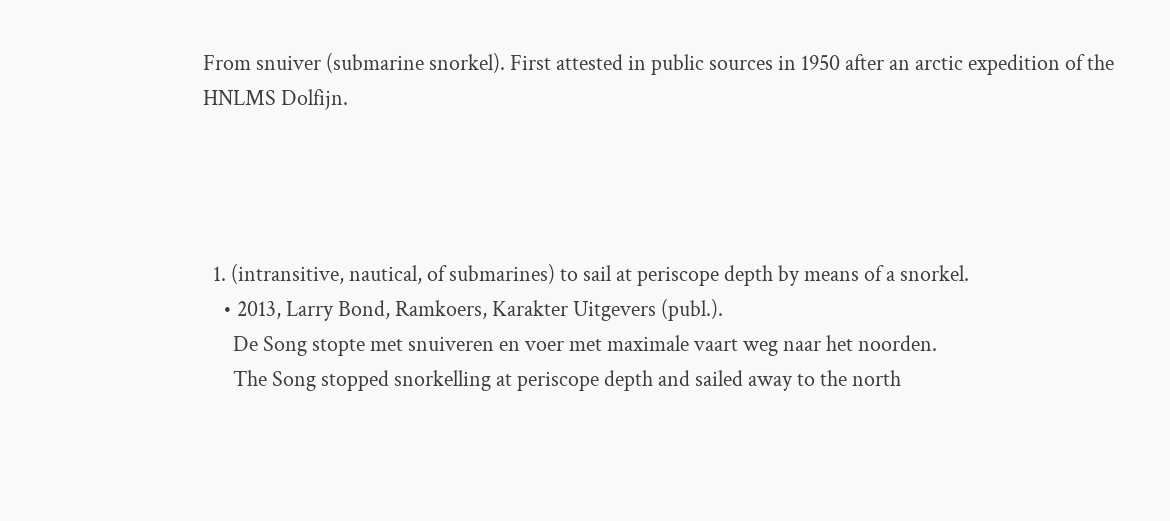From snuiver (submarine snorkel). First attested in public sources in 1950 after an arctic expedition of the HNLMS Dolfijn.




  1. (intransitive, nautical, of submarines) to sail at periscope depth by means of a snorkel.
    • 2013, Larry Bond, Ramkoers, Karakter Uitgevers (publ.).
      De Song stopte met snuiveren en voer met maximale vaart weg naar het noorden.
      The Song stopped snorkelling at periscope depth and sailed away to the north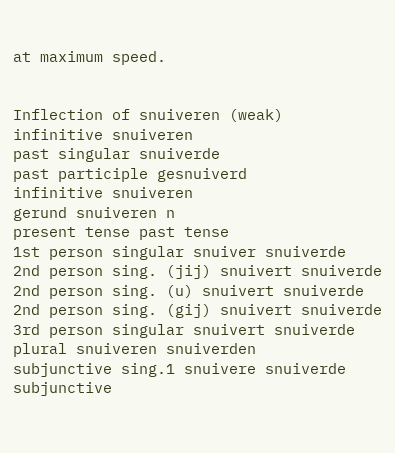at maximum speed.


Inflection of snuiveren (weak)
infinitive snuiveren
past singular snuiverde
past participle gesnuiverd
infinitive snuiveren
gerund snuiveren n
present tense past tense
1st person singular snuiver snuiverde
2nd person sing. (jij) snuivert snuiverde
2nd person sing. (u) snuivert snuiverde
2nd person sing. (gij) snuivert snuiverde
3rd person singular snuivert snuiverde
plural snuiveren snuiverden
subjunctive sing.1 snuivere snuiverde
subjunctive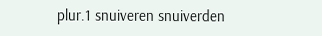plur.1 snuiveren snuiverden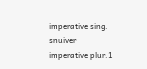imperative sing. snuiver
imperative plur.1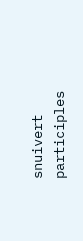snuivert
participles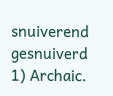snuiverend gesnuiverd
1) Archaic.